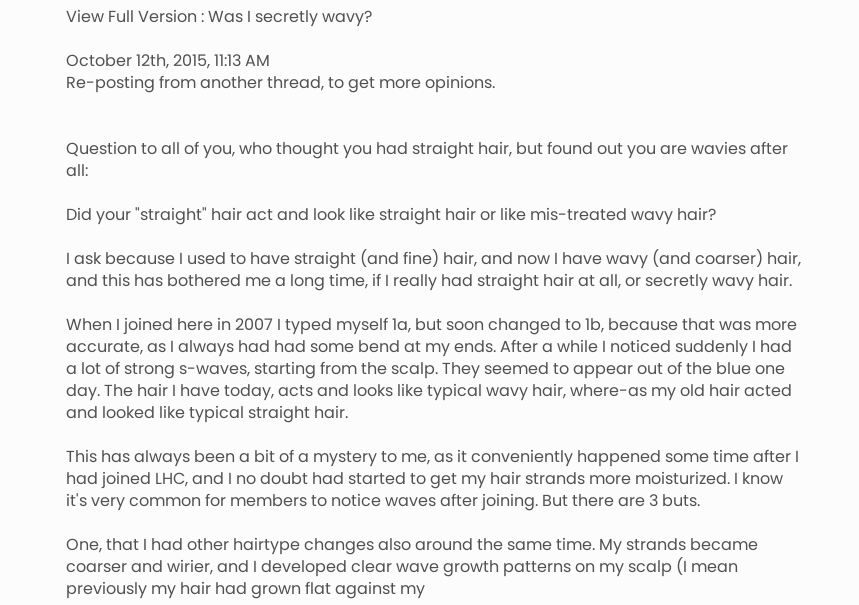View Full Version : Was I secretly wavy?

October 12th, 2015, 11:13 AM
Re-posting from another thread, to get more opinions.


Question to all of you, who thought you had straight hair, but found out you are wavies after all:

Did your "straight" hair act and look like straight hair or like mis-treated wavy hair?

I ask because I used to have straight (and fine) hair, and now I have wavy (and coarser) hair, and this has bothered me a long time, if I really had straight hair at all, or secretly wavy hair.

When I joined here in 2007 I typed myself 1a, but soon changed to 1b, because that was more accurate, as I always had had some bend at my ends. After a while I noticed suddenly I had a lot of strong s-waves, starting from the scalp. They seemed to appear out of the blue one day. The hair I have today, acts and looks like typical wavy hair, where-as my old hair acted and looked like typical straight hair.

This has always been a bit of a mystery to me, as it conveniently happened some time after I had joined LHC, and I no doubt had started to get my hair strands more moisturized. I know it's very common for members to notice waves after joining. But there are 3 buts.

One, that I had other hairtype changes also around the same time. My strands became coarser and wirier, and I developed clear wave growth patterns on my scalp (I mean previously my hair had grown flat against my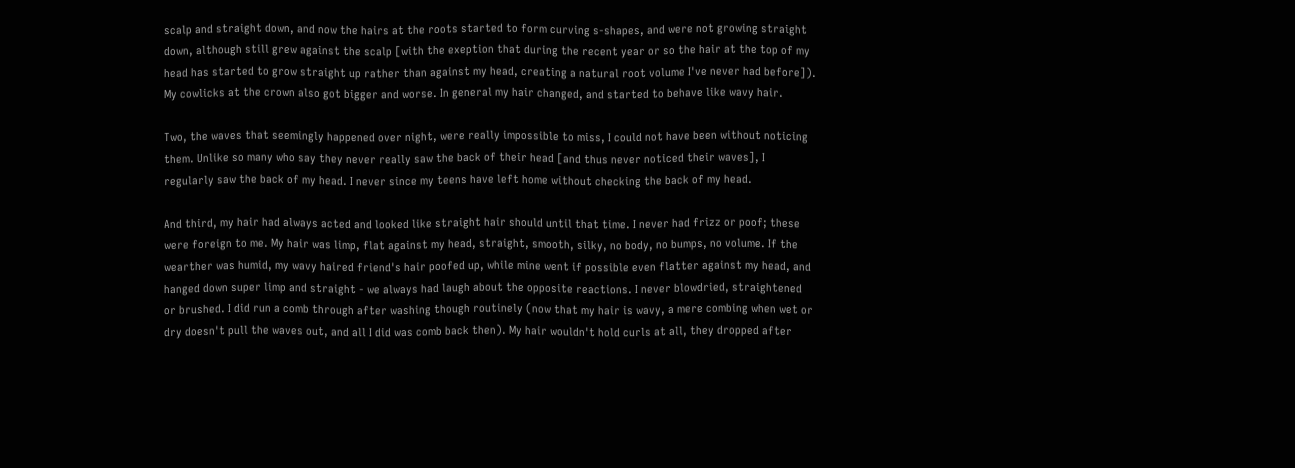scalp and straight down, and now the hairs at the roots started to form curving s-shapes, and were not growing straight down, although still grew against the scalp [with the exeption that during the recent year or so the hair at the top of my head has started to grow straight up rather than against my head, creating a natural root volume I've never had before]). My cowlicks at the crown also got bigger and worse. In general my hair changed, and started to behave like wavy hair.

Two, the waves that seemingly happened over night, were really impossible to miss, I could not have been without noticing them. Unlike so many who say they never really saw the back of their head [and thus never noticed their waves], I regularly saw the back of my head. I never since my teens have left home without checking the back of my head.

And third, my hair had always acted and looked like straight hair should until that time. I never had frizz or poof; these were foreign to me. My hair was limp, flat against my head, straight, smooth, silky, no body, no bumps, no volume. If the wearther was humid, my wavy haired friend's hair poofed up, while mine went if possible even flatter against my head, and hanged down super limp and straight - we always had laugh about the opposite reactions. I never blowdried, straightened or brushed. I did run a comb through after washing though routinely (now that my hair is wavy, a mere combing when wet or dry doesn't pull the waves out, and all I did was comb back then). My hair wouldn't hold curls at all, they dropped after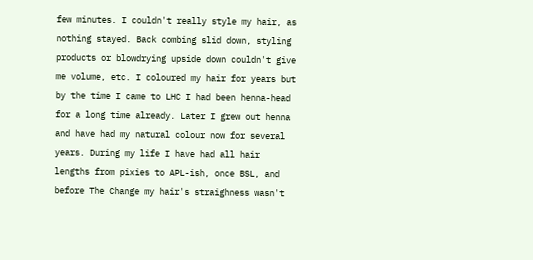few minutes. I couldn't really style my hair, as nothing stayed. Back combing slid down, styling products or blowdrying upside down couldn't give me volume, etc. I coloured my hair for years but by the time I came to LHC I had been henna-head for a long time already. Later I grew out henna and have had my natural colour now for several years. During my life I have had all hair lengths from pixies to APL-ish, once BSL, and before The Change my hair's straighness wasn't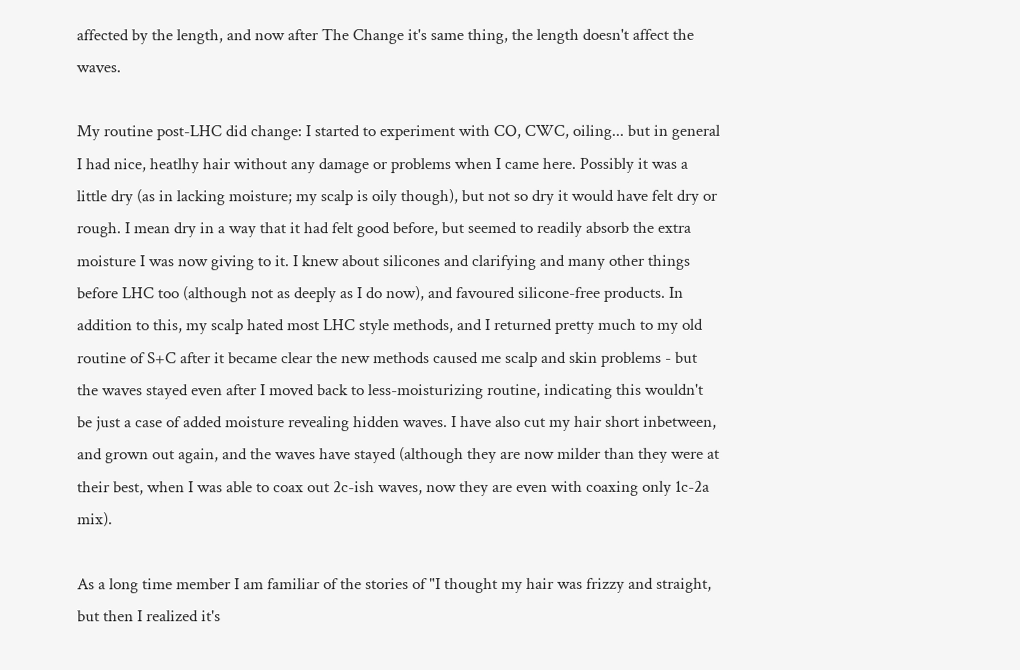affected by the length, and now after The Change it's same thing, the length doesn't affect the waves.

My routine post-LHC did change: I started to experiment with CO, CWC, oiling... but in general I had nice, heatlhy hair without any damage or problems when I came here. Possibly it was a little dry (as in lacking moisture; my scalp is oily though), but not so dry it would have felt dry or rough. I mean dry in a way that it had felt good before, but seemed to readily absorb the extra moisture I was now giving to it. I knew about silicones and clarifying and many other things before LHC too (although not as deeply as I do now), and favoured silicone-free products. In addition to this, my scalp hated most LHC style methods, and I returned pretty much to my old routine of S+C after it became clear the new methods caused me scalp and skin problems - but the waves stayed even after I moved back to less-moisturizing routine, indicating this wouldn't be just a case of added moisture revealing hidden waves. I have also cut my hair short inbetween, and grown out again, and the waves have stayed (although they are now milder than they were at their best, when I was able to coax out 2c-ish waves, now they are even with coaxing only 1c-2a mix).

As a long time member I am familiar of the stories of "I thought my hair was frizzy and straight, but then I realized it's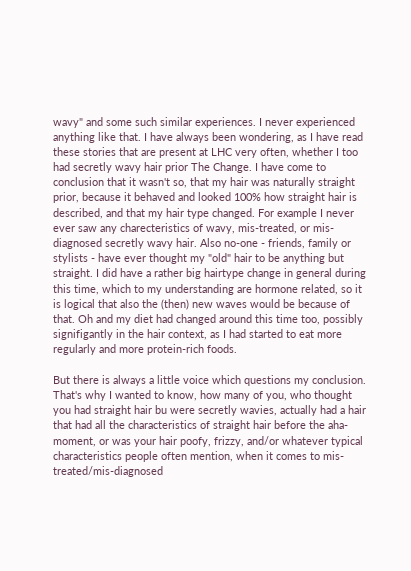wavy" and some such similar experiences. I never experienced anything like that. I have always been wondering, as I have read these stories that are present at LHC very often, whether I too had secretly wavy hair prior The Change. I have come to conclusion that it wasn't so, that my hair was naturally straight prior, because it behaved and looked 100% how straight hair is described, and that my hair type changed. For example I never ever saw any charecteristics of wavy, mis-treated, or mis-diagnosed secretly wavy hair. Also no-one - friends, family or stylists - have ever thought my "old" hair to be anything but straight. I did have a rather big hairtype change in general during this time, which to my understanding are hormone related, so it is logical that also the (then) new waves would be because of that. Oh and my diet had changed around this time too, possibly signifigantly in the hair context, as I had started to eat more regularly and more protein-rich foods.

But there is always a little voice which questions my conclusion. That's why I wanted to know, how many of you, who thought you had straight hair bu were secretly wavies, actually had a hair that had all the characteristics of straight hair before the aha-moment, or was your hair poofy, frizzy, and/or whatever typical characteristics people often mention, when it comes to mis-treated/mis-diagnosed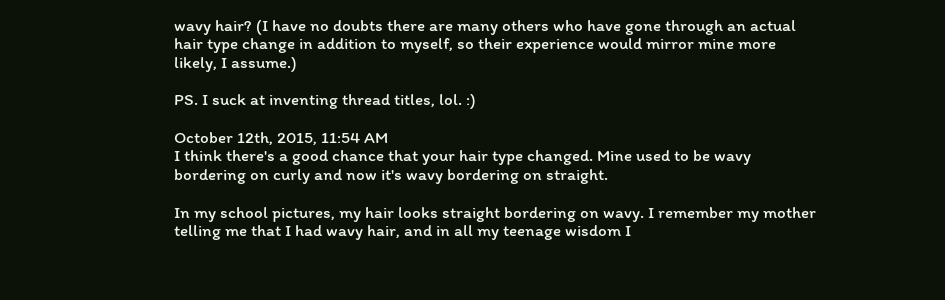wavy hair? (I have no doubts there are many others who have gone through an actual hair type change in addition to myself, so their experience would mirror mine more likely, I assume.)

PS. I suck at inventing thread titles, lol. :)

October 12th, 2015, 11:54 AM
I think there's a good chance that your hair type changed. Mine used to be wavy bordering on curly and now it's wavy bordering on straight.

In my school pictures, my hair looks straight bordering on wavy. I remember my mother telling me that I had wavy hair, and in all my teenage wisdom I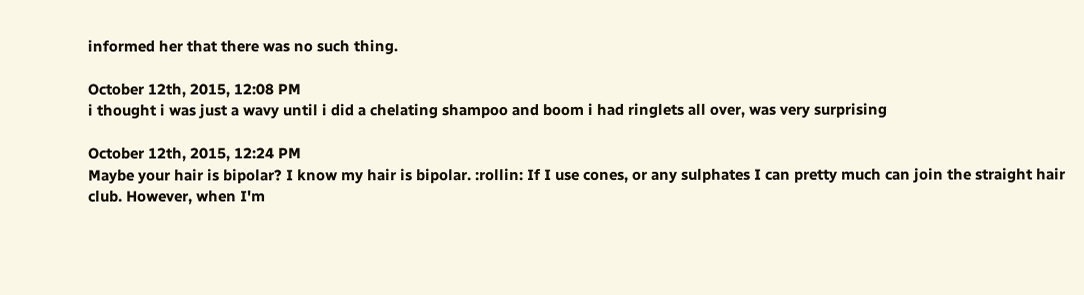informed her that there was no such thing.

October 12th, 2015, 12:08 PM
i thought i was just a wavy until i did a chelating shampoo and boom i had ringlets all over, was very surprising

October 12th, 2015, 12:24 PM
Maybe your hair is bipolar? I know my hair is bipolar. :rollin: If I use cones, or any sulphates I can pretty much can join the straight hair club. However, when I'm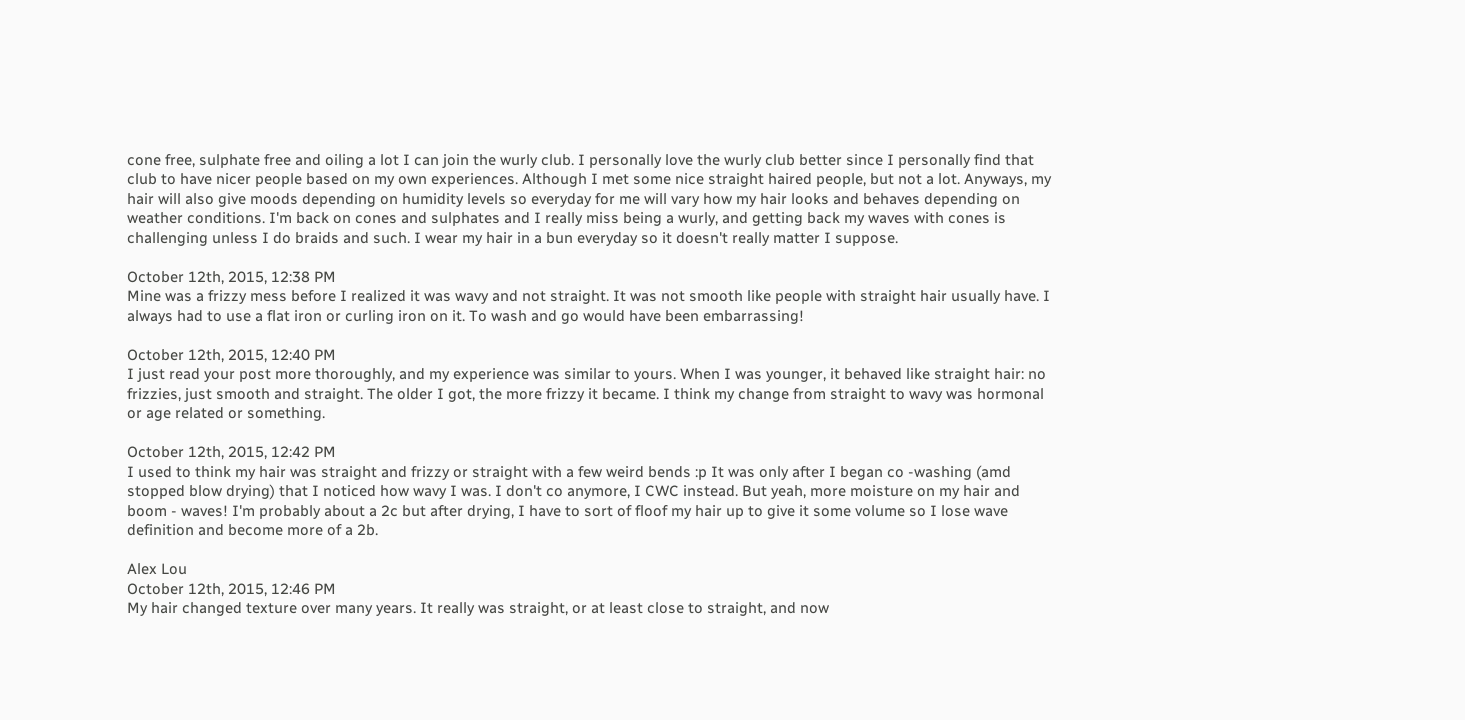cone free, sulphate free and oiling a lot I can join the wurly club. I personally love the wurly club better since I personally find that club to have nicer people based on my own experiences. Although I met some nice straight haired people, but not a lot. Anyways, my hair will also give moods depending on humidity levels so everyday for me will vary how my hair looks and behaves depending on weather conditions. I'm back on cones and sulphates and I really miss being a wurly, and getting back my waves with cones is challenging unless I do braids and such. I wear my hair in a bun everyday so it doesn't really matter I suppose.

October 12th, 2015, 12:38 PM
Mine was a frizzy mess before I realized it was wavy and not straight. It was not smooth like people with straight hair usually have. I always had to use a flat iron or curling iron on it. To wash and go would have been embarrassing!

October 12th, 2015, 12:40 PM
I just read your post more thoroughly, and my experience was similar to yours. When I was younger, it behaved like straight hair: no frizzies, just smooth and straight. The older I got, the more frizzy it became. I think my change from straight to wavy was hormonal or age related or something.

October 12th, 2015, 12:42 PM
I used to think my hair was straight and frizzy or straight with a few weird bends :p It was only after I began co -washing (amd stopped blow drying) that I noticed how wavy I was. I don't co anymore, I CWC instead. But yeah, more moisture on my hair and boom - waves! I'm probably about a 2c but after drying, I have to sort of floof my hair up to give it some volume so I lose wave definition and become more of a 2b.

Alex Lou
October 12th, 2015, 12:46 PM
My hair changed texture over many years. It really was straight, or at least close to straight, and now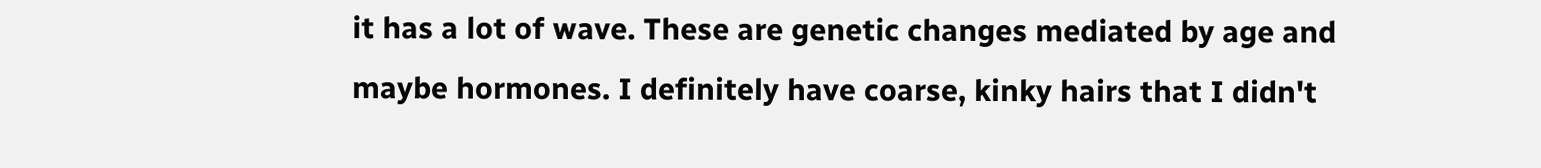it has a lot of wave. These are genetic changes mediated by age and maybe hormones. I definitely have coarse, kinky hairs that I didn't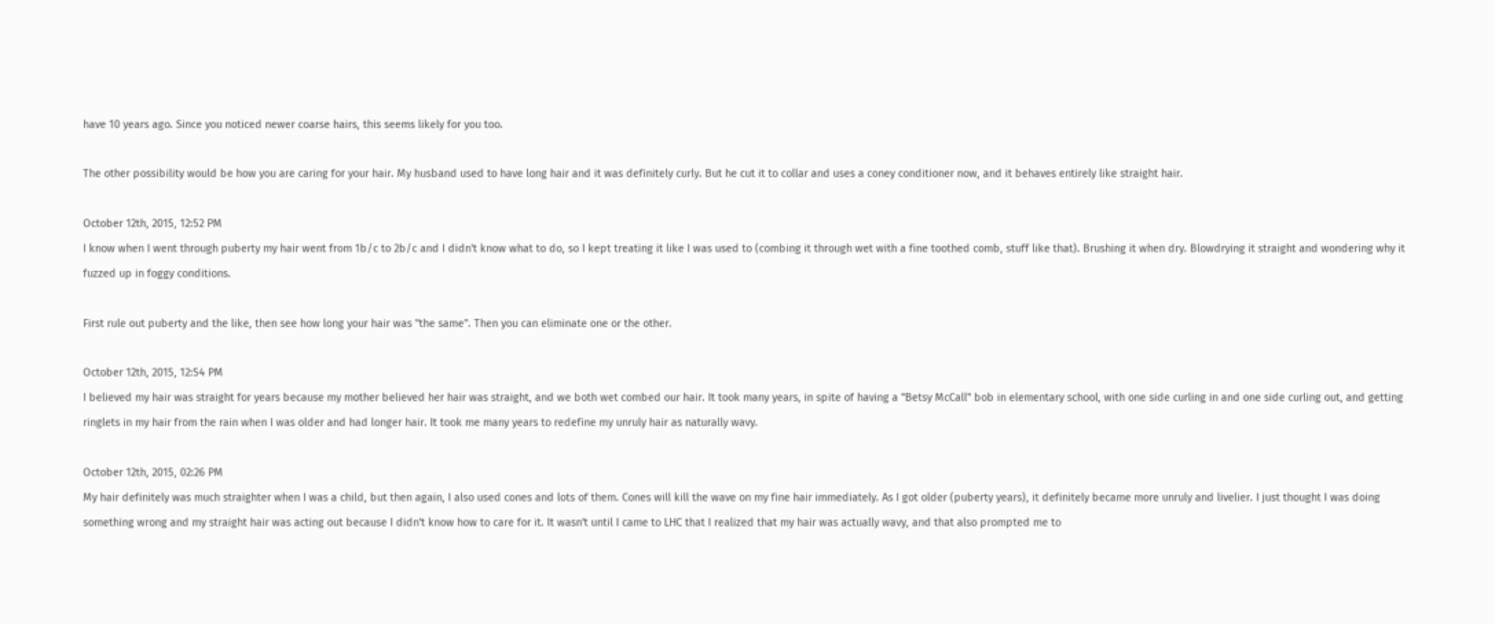have 10 years ago. Since you noticed newer coarse hairs, this seems likely for you too.

The other possibility would be how you are caring for your hair. My husband used to have long hair and it was definitely curly. But he cut it to collar and uses a coney conditioner now, and it behaves entirely like straight hair.

October 12th, 2015, 12:52 PM
I know when I went through puberty my hair went from 1b/c to 2b/c and I didn't know what to do, so I kept treating it like I was used to (combing it through wet with a fine toothed comb, stuff like that). Brushing it when dry. Blowdrying it straight and wondering why it fuzzed up in foggy conditions.

First rule out puberty and the like, then see how long your hair was "the same". Then you can eliminate one or the other.

October 12th, 2015, 12:54 PM
I believed my hair was straight for years because my mother believed her hair was straight, and we both wet combed our hair. It took many years, in spite of having a "Betsy McCall" bob in elementary school, with one side curling in and one side curling out, and getting ringlets in my hair from the rain when I was older and had longer hair. It took me many years to redefine my unruly hair as naturally wavy.

October 12th, 2015, 02:26 PM
My hair definitely was much straighter when I was a child, but then again, I also used cones and lots of them. Cones will kill the wave on my fine hair immediately. As I got older (puberty years), it definitely became more unruly and livelier. I just thought I was doing something wrong and my straight hair was acting out because I didn't know how to care for it. It wasn't until I came to LHC that I realized that my hair was actually wavy, and that also prompted me to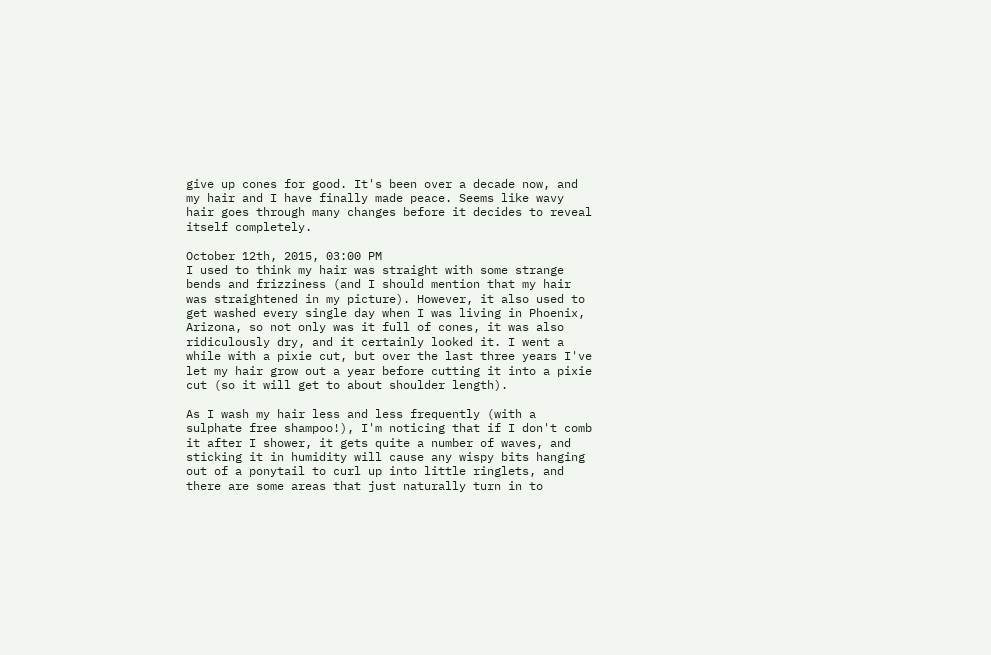give up cones for good. It's been over a decade now, and my hair and I have finally made peace. Seems like wavy hair goes through many changes before it decides to reveal itself completely.

October 12th, 2015, 03:00 PM
I used to think my hair was straight with some strange bends and frizziness (and I should mention that my hair was straightened in my picture). However, it also used to get washed every single day when I was living in Phoenix, Arizona, so not only was it full of cones, it was also ridiculously dry, and it certainly looked it. I went a while with a pixie cut, but over the last three years I've let my hair grow out a year before cutting it into a pixie cut (so it will get to about shoulder length).

As I wash my hair less and less frequently (with a sulphate free shampoo!), I'm noticing that if I don't comb it after I shower, it gets quite a number of waves, and sticking it in humidity will cause any wispy bits hanging out of a ponytail to curl up into little ringlets, and there are some areas that just naturally turn in to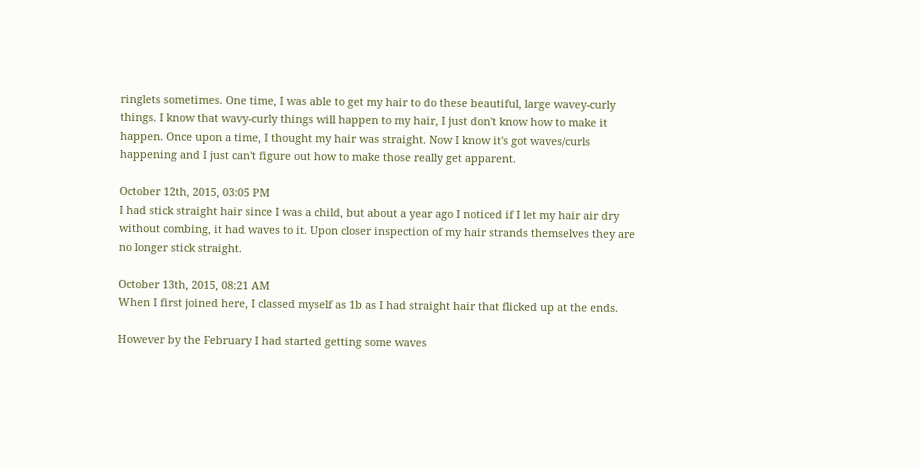ringlets sometimes. One time, I was able to get my hair to do these beautiful, large wavey-curly things. I know that wavy-curly things will happen to my hair, I just don't know how to make it happen. Once upon a time, I thought my hair was straight. Now I know it's got waves/curls happening and I just can't figure out how to make those really get apparent.

October 12th, 2015, 03:05 PM
I had stick straight hair since I was a child, but about a year ago I noticed if I let my hair air dry without combing, it had waves to it. Upon closer inspection of my hair strands themselves they are no longer stick straight.

October 13th, 2015, 08:21 AM
When I first joined here, I classed myself as 1b as I had straight hair that flicked up at the ends.

However by the February I had started getting some waves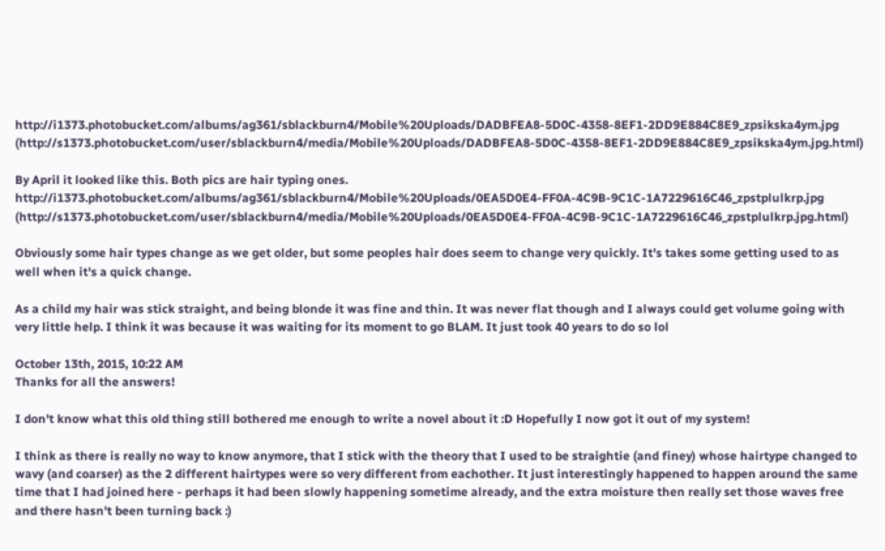http://i1373.photobucket.com/albums/ag361/sblackburn4/Mobile%20Uploads/DADBFEA8-5D0C-4358-8EF1-2DD9E884C8E9_zpsikska4ym.jpg (http://s1373.photobucket.com/user/sblackburn4/media/Mobile%20Uploads/DADBFEA8-5D0C-4358-8EF1-2DD9E884C8E9_zpsikska4ym.jpg.html)

By April it looked like this. Both pics are hair typing ones.
http://i1373.photobucket.com/albums/ag361/sblackburn4/Mobile%20Uploads/0EA5D0E4-FF0A-4C9B-9C1C-1A7229616C46_zpstplulkrp.jpg (http://s1373.photobucket.com/user/sblackburn4/media/Mobile%20Uploads/0EA5D0E4-FF0A-4C9B-9C1C-1A7229616C46_zpstplulkrp.jpg.html)

Obviously some hair types change as we get older, but some peoples hair does seem to change very quickly. It's takes some getting used to as well when it's a quick change.

As a child my hair was stick straight, and being blonde it was fine and thin. It was never flat though and I always could get volume going with very little help. I think it was because it was waiting for its moment to go BLAM. It just took 40 years to do so lol

October 13th, 2015, 10:22 AM
Thanks for all the answers!

I don't know what this old thing still bothered me enough to write a novel about it :D Hopefully I now got it out of my system!

I think as there is really no way to know anymore, that I stick with the theory that I used to be straightie (and finey) whose hairtype changed to wavy (and coarser) as the 2 different hairtypes were so very different from eachother. It just interestingly happened to happen around the same time that I had joined here - perhaps it had been slowly happening sometime already, and the extra moisture then really set those waves free and there hasn't been turning back :)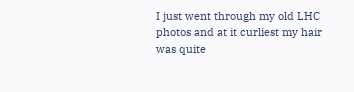I just went through my old LHC photos and at it curliest my hair was quite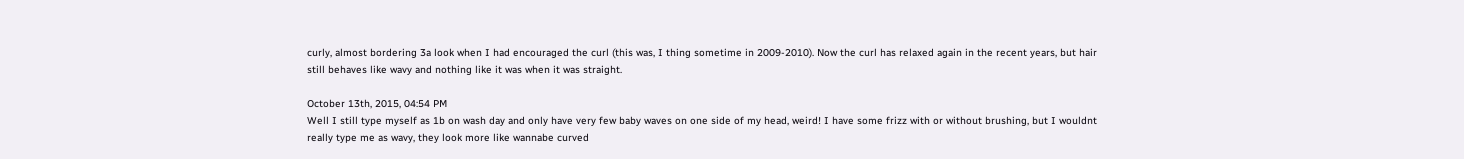curly, almost bordering 3a look when I had encouraged the curl (this was, I thing sometime in 2009-2010). Now the curl has relaxed again in the recent years, but hair still behaves like wavy and nothing like it was when it was straight.

October 13th, 2015, 04:54 PM
Well I still type myself as 1b on wash day and only have very few baby waves on one side of my head, weird! I have some frizz with or without brushing, but I wouldnt really type me as wavy, they look more like wannabe curved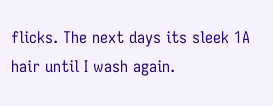flicks. The next days its sleek 1A hair until I wash again.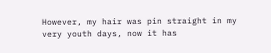However, my hair was pin straight in my very youth days, now it has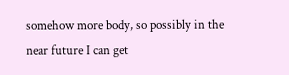somehow more body, so possibly in the near future I can get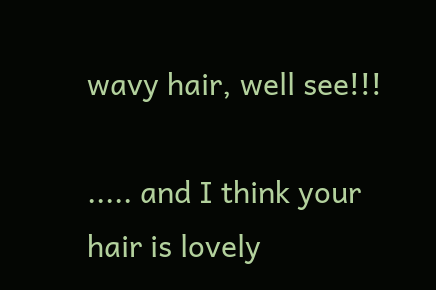wavy hair, well see!!!

..... and I think your hair is lovely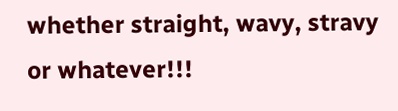whether straight, wavy, stravy or whatever!!!